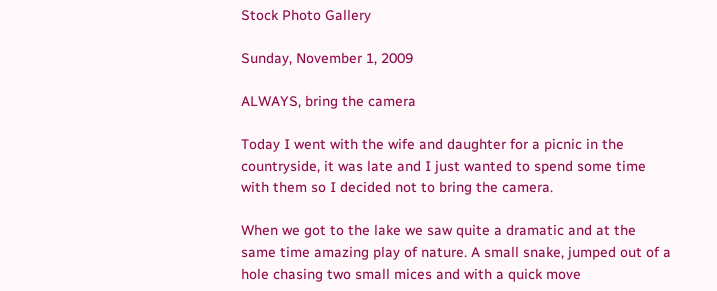Stock Photo Gallery

Sunday, November 1, 2009

ALWAYS, bring the camera

Today I went with the wife and daughter for a picnic in the countryside, it was late and I just wanted to spend some time with them so I decided not to bring the camera.

When we got to the lake we saw quite a dramatic and at the same time amazing play of nature. A small snake, jumped out of a hole chasing two small mices and with a quick move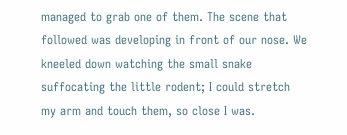managed to grab one of them. The scene that followed was developing in front of our nose. We kneeled down watching the small snake suffocating the little rodent; I could stretch my arm and touch them, so close I was.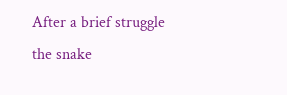After a brief struggle the snake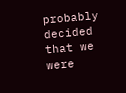probably decided that we were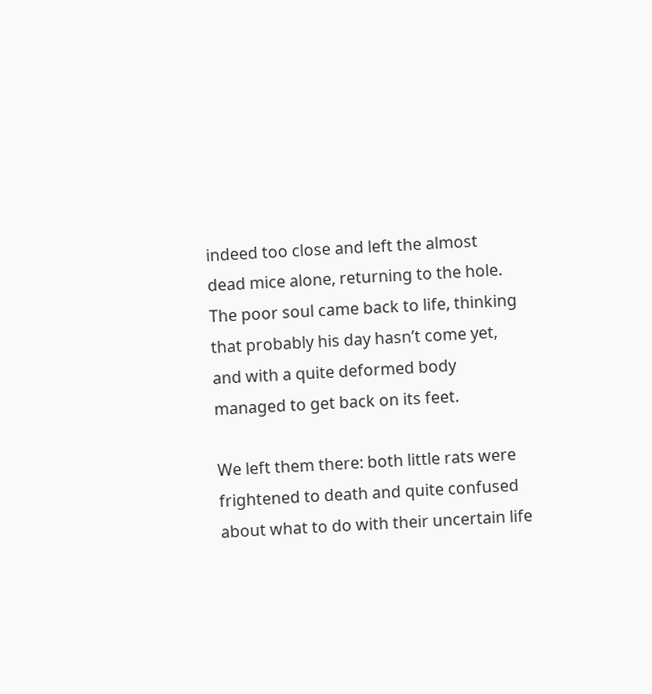indeed too close and left the almost dead mice alone, returning to the hole. The poor soul came back to life, thinking that probably his day hasn’t come yet, and with a quite deformed body managed to get back on its feet.

We left them there: both little rats were frightened to death and quite confused about what to do with their uncertain life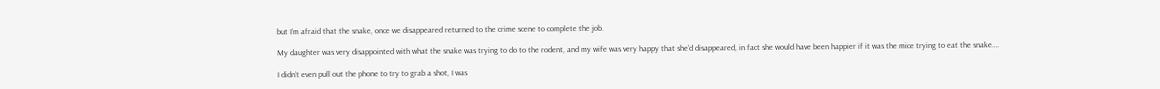but I’m afraid that the snake, once we disappeared returned to the crime scene to complete the job.

My daughter was very disappointed with what the snake was trying to do to the rodent, and my wife was very happy that she’d disappeared, in fact she would have been happier if it was the mice trying to eat the snake….

I didn’t even pull out the phone to try to grab a shot, I was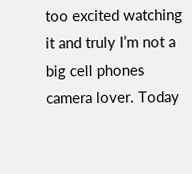too excited watching it and truly I’m not a big cell phones camera lover. Today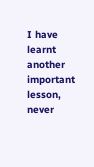I have learnt another important lesson, never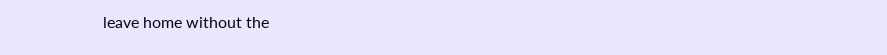leave home without the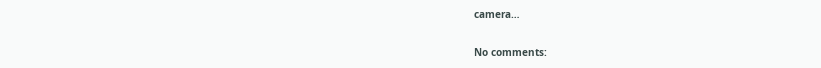camera…

No comments: